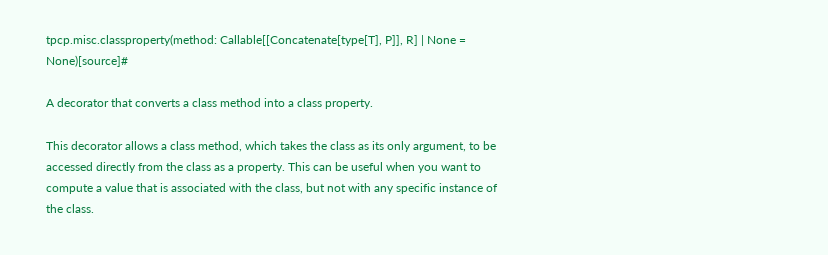tpcp.misc.classproperty(method: Callable[[Concatenate[type[T], P]], R] | None = None)[source]#

A decorator that converts a class method into a class property.

This decorator allows a class method, which takes the class as its only argument, to be accessed directly from the class as a property. This can be useful when you want to compute a value that is associated with the class, but not with any specific instance of the class.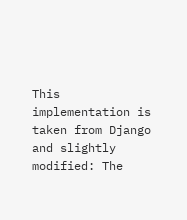This implementation is taken from Django and slightly modified: The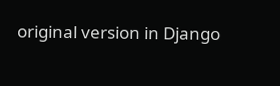original version in Django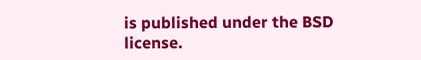is published under the BSD license.